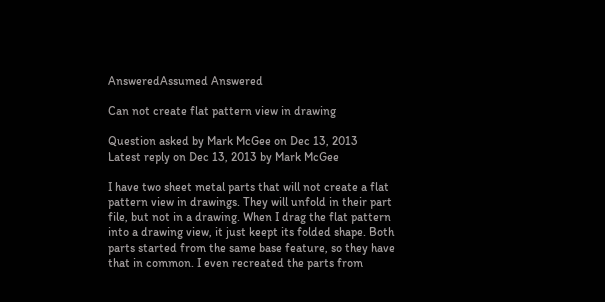AnsweredAssumed Answered

Can not create flat pattern view in drawing

Question asked by Mark McGee on Dec 13, 2013
Latest reply on Dec 13, 2013 by Mark McGee

I have two sheet metal parts that will not create a flat pattern view in drawings. They will unfold in their part file, but not in a drawing. When I drag the flat pattern into a drawing view, it just keept its folded shape. Both parts started from the same base feature, so they have that in common. I even recreated the parts from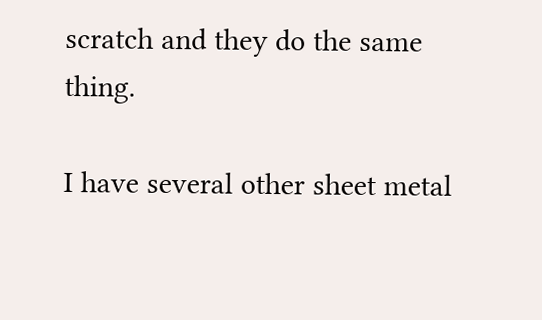scratch and they do the same thing.

I have several other sheet metal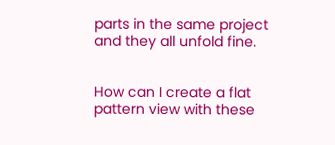parts in the same project and they all unfold fine.


How can I create a flat pattern view with these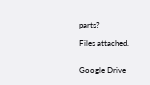parts?

Files attached.


Google Drive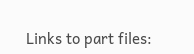Links to part files: